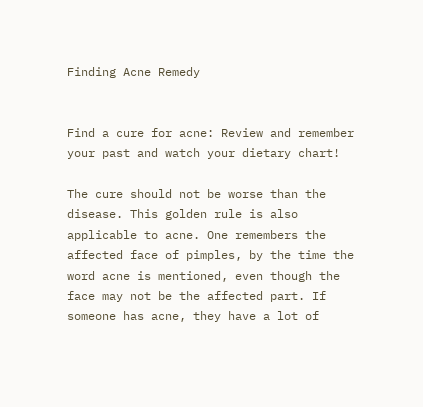Finding Acne Remedy


Find a cure for acne: Review and remember your past and watch your dietary chart!

The cure should not be worse than the disease. This golden rule is also applicable to acne. One remembers the affected face of pimples, by the time the word acne is mentioned, even though the face may not be the affected part. If someone has acne, they have a lot of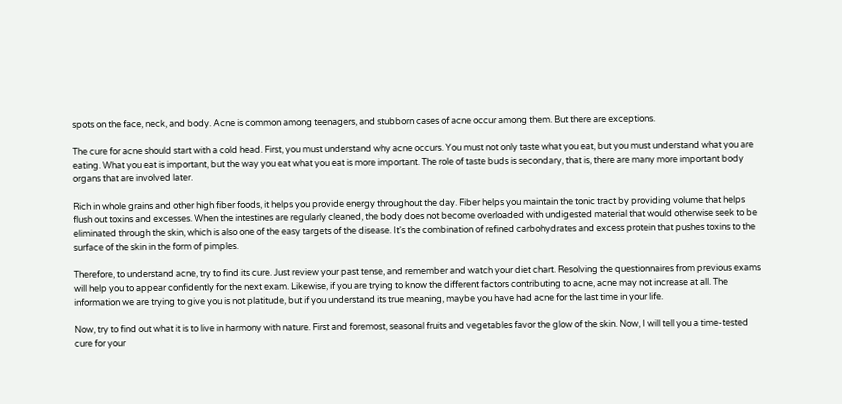spots on the face, neck, and body. Acne is common among teenagers, and stubborn cases of acne occur among them. But there are exceptions.

The cure for acne should start with a cold head. First, you must understand why acne occurs. You must not only taste what you eat, but you must understand what you are eating. What you eat is important, but the way you eat what you eat is more important. The role of taste buds is secondary, that is, there are many more important body organs that are involved later.

Rich in whole grains and other high fiber foods, it helps you provide energy throughout the day. Fiber helps you maintain the tonic tract by providing volume that helps flush out toxins and excesses. When the intestines are regularly cleaned, the body does not become overloaded with undigested material that would otherwise seek to be eliminated through the skin, which is also one of the easy targets of the disease. It's the combination of refined carbohydrates and excess protein that pushes toxins to the surface of the skin in the form of pimples.

Therefore, to understand acne, try to find its cure. Just review your past tense, and remember and watch your diet chart. Resolving the questionnaires from previous exams will help you to appear confidently for the next exam. Likewise, if you are trying to know the different factors contributing to acne, acne may not increase at all. The information we are trying to give you is not platitude, but if you understand its true meaning, maybe you have had acne for the last time in your life.

Now, try to find out what it is to live in harmony with nature. First and foremost, seasonal fruits and vegetables favor the glow of the skin. Now, I will tell you a time-tested cure for your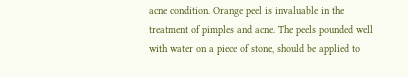acne condition. Orange peel is invaluable in the treatment of pimples and acne. The peels pounded well with water on a piece of stone, should be applied to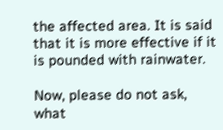the affected area. It is said that it is more effective if it is pounded with rainwater.

Now, please do not ask, what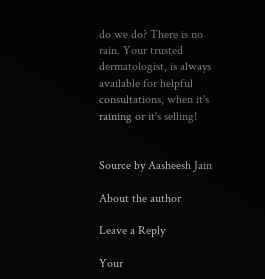do we do? There is no rain. Your trusted dermatologist, is always available for helpful consultations, when it's raining or it's selling!


Source by Aasheesh Jain

About the author

Leave a Reply

Your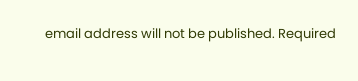email address will not be published. Required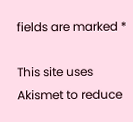fields are marked *

This site uses Akismet to reduce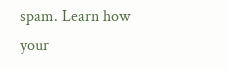spam. Learn how your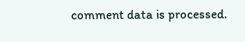comment data is processed.